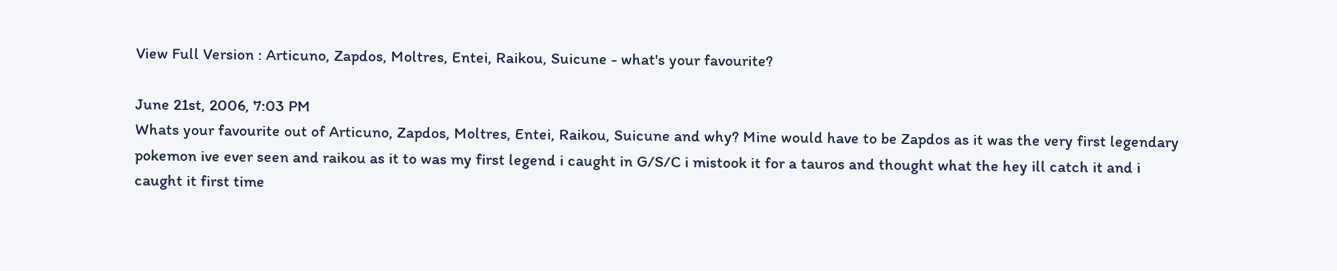View Full Version : Articuno, Zapdos, Moltres, Entei, Raikou, Suicune - what's your favourite?

June 21st, 2006, 7:03 PM
Whats your favourite out of Articuno, Zapdos, Moltres, Entei, Raikou, Suicune and why? Mine would have to be Zapdos as it was the very first legendary pokemon ive ever seen and raikou as it to was my first legend i caught in G/S/C i mistook it for a tauros and thought what the hey ill catch it and i caught it first time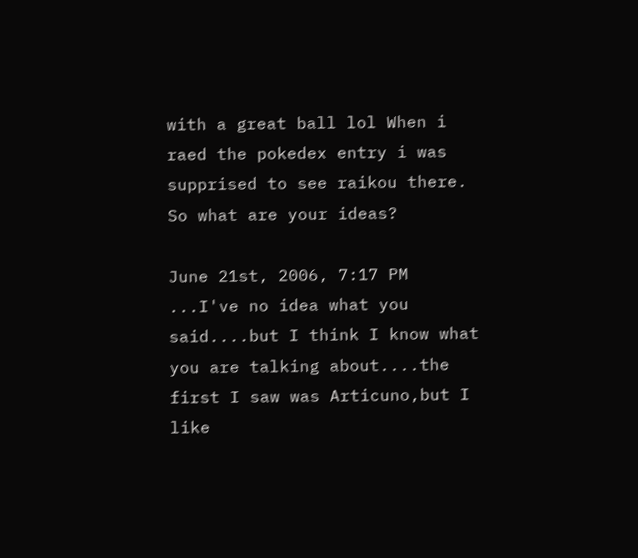with a great ball lol When i raed the pokedex entry i was supprised to see raikou there. So what are your ideas?

June 21st, 2006, 7:17 PM
...I've no idea what you said....but I think I know what you are talking about....the first I saw was Articuno,but I like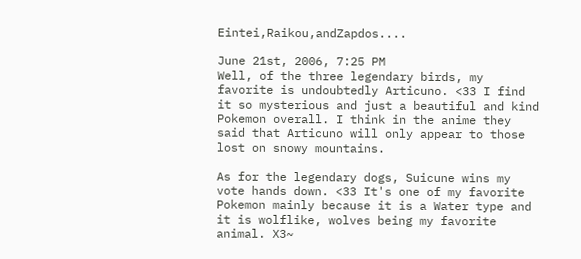Eintei,Raikou,andZapdos....

June 21st, 2006, 7:25 PM
Well, of the three legendary birds, my favorite is undoubtedly Articuno. <33 I find it so mysterious and just a beautiful and kind Pokemon overall. I think in the anime they said that Articuno will only appear to those lost on snowy mountains.

As for the legendary dogs, Suicune wins my vote hands down. <33 It's one of my favorite Pokemon mainly because it is a Water type and it is wolflike, wolves being my favorite animal. X3~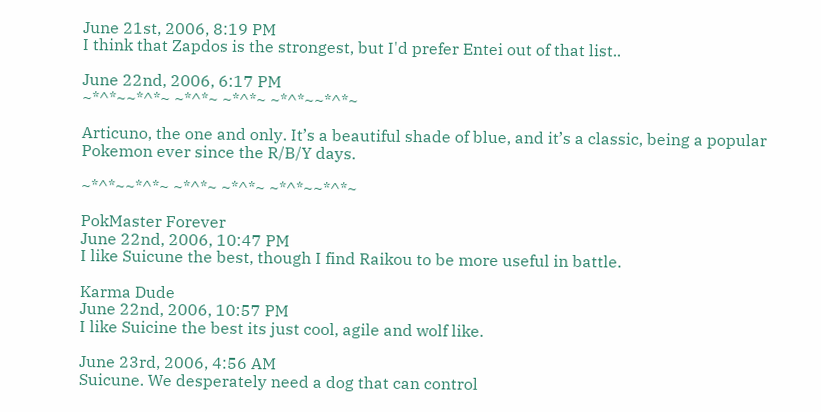June 21st, 2006, 8:19 PM
I think that Zapdos is the strongest, but I'd prefer Entei out of that list..

June 22nd, 2006, 6:17 PM
~*^*~~*^*~ ~*^*~ ~*^*~ ~*^*~~*^*~

Articuno, the one and only. It’s a beautiful shade of blue, and it’s a classic, being a popular Pokemon ever since the R/B/Y days.

~*^*~~*^*~ ~*^*~ ~*^*~ ~*^*~~*^*~

PokMaster Forever
June 22nd, 2006, 10:47 PM
I like Suicune the best, though I find Raikou to be more useful in battle.

Karma Dude
June 22nd, 2006, 10:57 PM
I like Suicine the best its just cool, agile and wolf like.

June 23rd, 2006, 4:56 AM
Suicune. We desperately need a dog that can control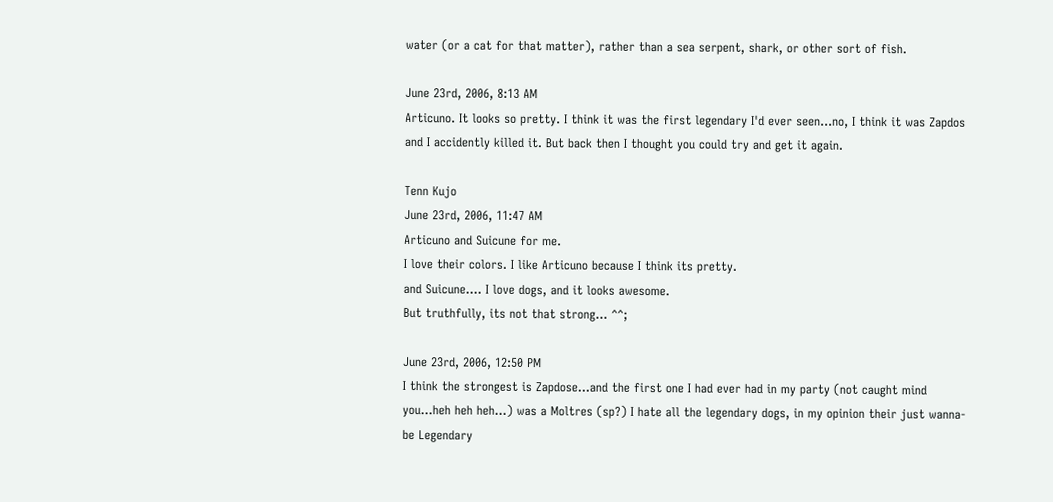water (or a cat for that matter), rather than a sea serpent, shark, or other sort of fish.

June 23rd, 2006, 8:13 AM
Articuno. It looks so pretty. I think it was the first legendary I'd ever seen...no, I think it was Zapdos and I accidently killed it. But back then I thought you could try and get it again.

Tenn Kujo
June 23rd, 2006, 11:47 AM
Articuno and Suicune for me.
I love their colors. I like Articuno because I think its pretty.
and Suicune.... I love dogs, and it looks awesome.
But truthfully, its not that strong... ^^;

June 23rd, 2006, 12:50 PM
I think the strongest is Zapdose...and the first one I had ever had in my party (not caught mind you...heh heh heh...) was a Moltres (sp?) I hate all the legendary dogs, in my opinion their just wanna-be Legendary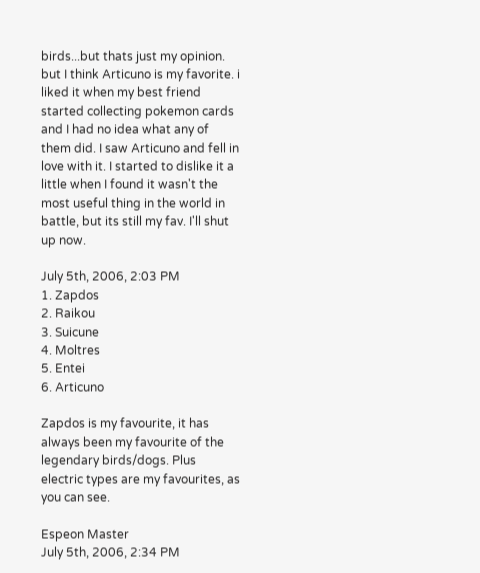birds...but thats just my opinion. but I think Articuno is my favorite. i liked it when my best friend started collecting pokemon cards and I had no idea what any of them did. I saw Articuno and fell in love with it. I started to dislike it a little when I found it wasn't the most useful thing in the world in battle, but its still my fav. I'll shut up now.

July 5th, 2006, 2:03 PM
1. Zapdos
2. Raikou
3. Suicune
4. Moltres
5. Entei
6. Articuno

Zapdos is my favourite, it has always been my favourite of the legendary birds/dogs. Plus electric types are my favourites, as you can see.

Espeon Master
July 5th, 2006, 2:34 PM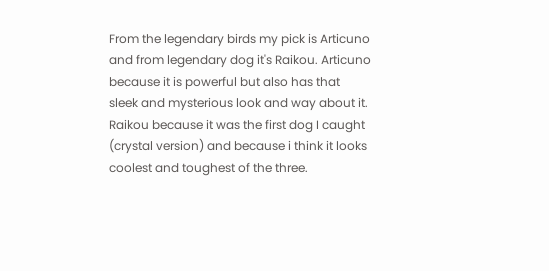From the legendary birds my pick is Articuno and from legendary dog it's Raikou. Articuno because it is powerful but also has that sleek and mysterious look and way about it. Raikou because it was the first dog I caught (crystal version) and because i think it looks coolest and toughest of the three.